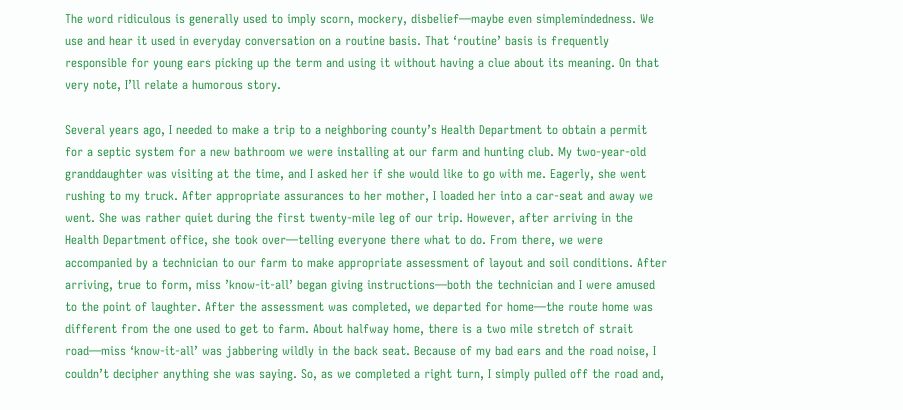The word ridiculous is generally used to imply scorn, mockery, disbelief—maybe even simplemindedness. We use and hear it used in everyday conversation on a routine basis. That ‘routine’ basis is frequently responsible for young ears picking up the term and using it without having a clue about its meaning. On that very note, I’ll relate a humorous story.

Several years ago, I needed to make a trip to a neighboring county’s Health Department to obtain a permit for a septic system for a new bathroom we were installing at our farm and hunting club. My two-year-old granddaughter was visiting at the time, and I asked her if she would like to go with me. Eagerly, she went rushing to my truck. After appropriate assurances to her mother, I loaded her into a car-seat and away we went. She was rather quiet during the first twenty-mile leg of our trip. However, after arriving in the Health Department office, she took over—telling everyone there what to do. From there, we were accompanied by a technician to our farm to make appropriate assessment of layout and soil conditions. After arriving, true to form, miss ’know-it-all’ began giving instructions—both the technician and I were amused to the point of laughter. After the assessment was completed, we departed for home—the route home was different from the one used to get to farm. About halfway home, there is a two mile stretch of strait road—miss ‘know-it-all’ was jabbering wildly in the back seat. Because of my bad ears and the road noise, I couldn’t decipher anything she was saying. So, as we completed a right turn, I simply pulled off the road and,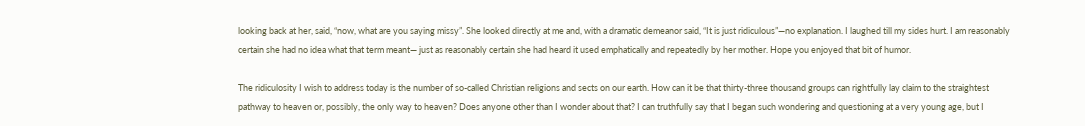looking back at her, said, “now, what are you saying missy”. She looked directly at me and, with a dramatic demeanor said, “It is just ridiculous”—no explanation. I laughed till my sides hurt. I am reasonably certain she had no idea what that term meant— just as reasonably certain she had heard it used emphatically and repeatedly by her mother. Hope you enjoyed that bit of humor.

The ridiculosity I wish to address today is the number of so-called Christian religions and sects on our earth. How can it be that thirty-three thousand groups can rightfully lay claim to the straightest pathway to heaven or, possibly, the only way to heaven? Does anyone other than I wonder about that? I can truthfully say that I began such wondering and questioning at a very young age, but I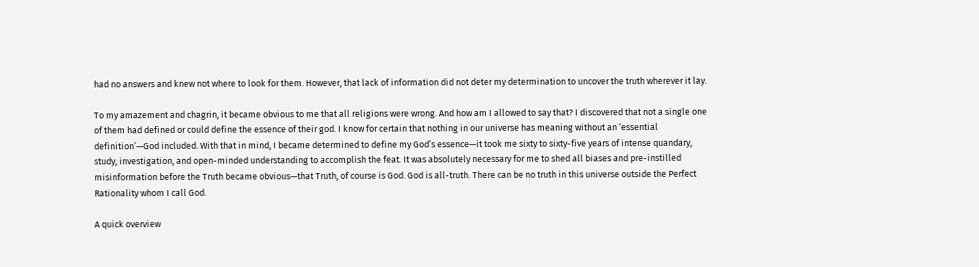had no answers and knew not where to look for them. However, that lack of information did not deter my determination to uncover the truth wherever it lay.

To my amazement and chagrin, it became obvious to me that all religions were wrong. And how am I allowed to say that? I discovered that not a single one of them had defined or could define the essence of their god. I know for certain that nothing in our universe has meaning without an ‘essential definition’—God included. With that in mind, I became determined to define my God’s essence—it took me sixty to sixty-five years of intense quandary, study, investigation, and open-minded understanding to accomplish the feat. It was absolutely necessary for me to shed all biases and pre-instilled misinformation before the Truth became obvious—that Truth, of course is God. God is all-truth. There can be no truth in this universe outside the Perfect Rationality whom I call God.

A quick overview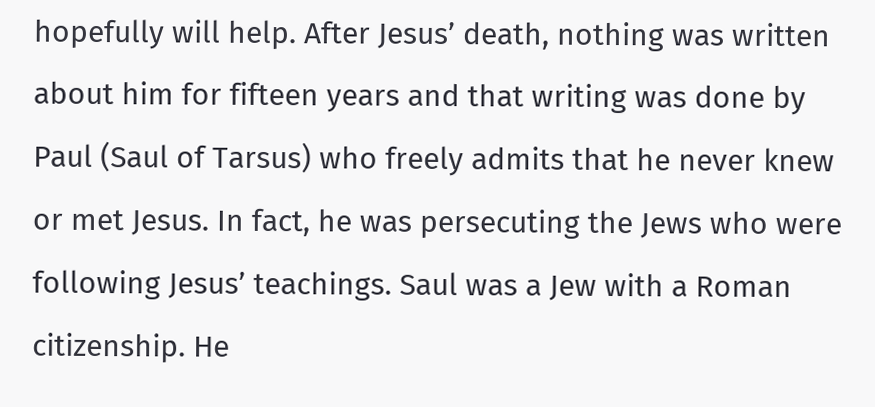hopefully will help. After Jesus’ death, nothing was written about him for fifteen years and that writing was done by Paul (Saul of Tarsus) who freely admits that he never knew or met Jesus. In fact, he was persecuting the Jews who were following Jesus’ teachings. Saul was a Jew with a Roman citizenship. He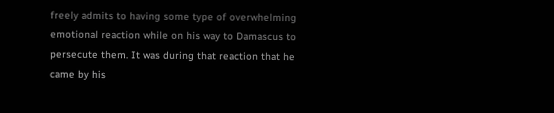freely admits to having some type of overwhelming emotional reaction while on his way to Damascus to persecute them. It was during that reaction that he came by his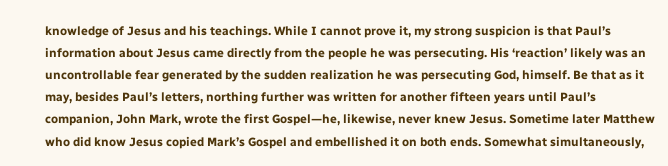knowledge of Jesus and his teachings. While I cannot prove it, my strong suspicion is that Paul’s information about Jesus came directly from the people he was persecuting. His ‘reaction’ likely was an uncontrollable fear generated by the sudden realization he was persecuting God, himself. Be that as it may, besides Paul’s letters, northing further was written for another fifteen years until Paul’s companion, John Mark, wrote the first Gospel—he, likewise, never knew Jesus. Sometime later Matthew who did know Jesus copied Mark’s Gospel and embellished it on both ends. Somewhat simultaneously,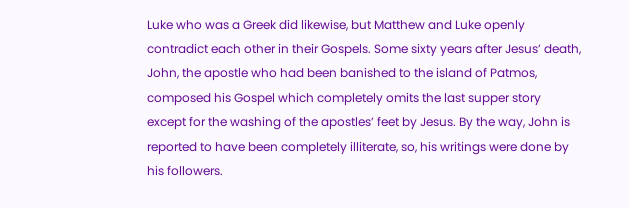Luke who was a Greek did likewise, but Matthew and Luke openly contradict each other in their Gospels. Some sixty years after Jesus’ death, John, the apostle who had been banished to the island of Patmos, composed his Gospel which completely omits the last supper story except for the washing of the apostles’ feet by Jesus. By the way, John is reported to have been completely illiterate, so, his writings were done by his followers.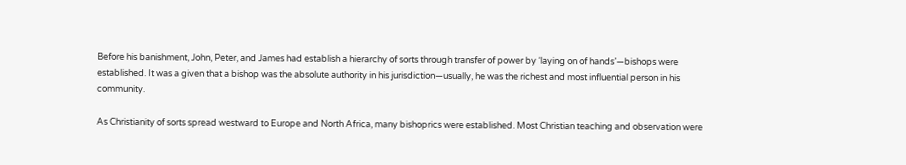Before his banishment, John, Peter, and James had establish a hierarchy of sorts through transfer of power by ‘laying on of hands’—bishops were established. It was a given that a bishop was the absolute authority in his jurisdiction—usually, he was the richest and most influential person in his community.

As Christianity of sorts spread westward to Europe and North Africa, many bishoprics were established. Most Christian teaching and observation were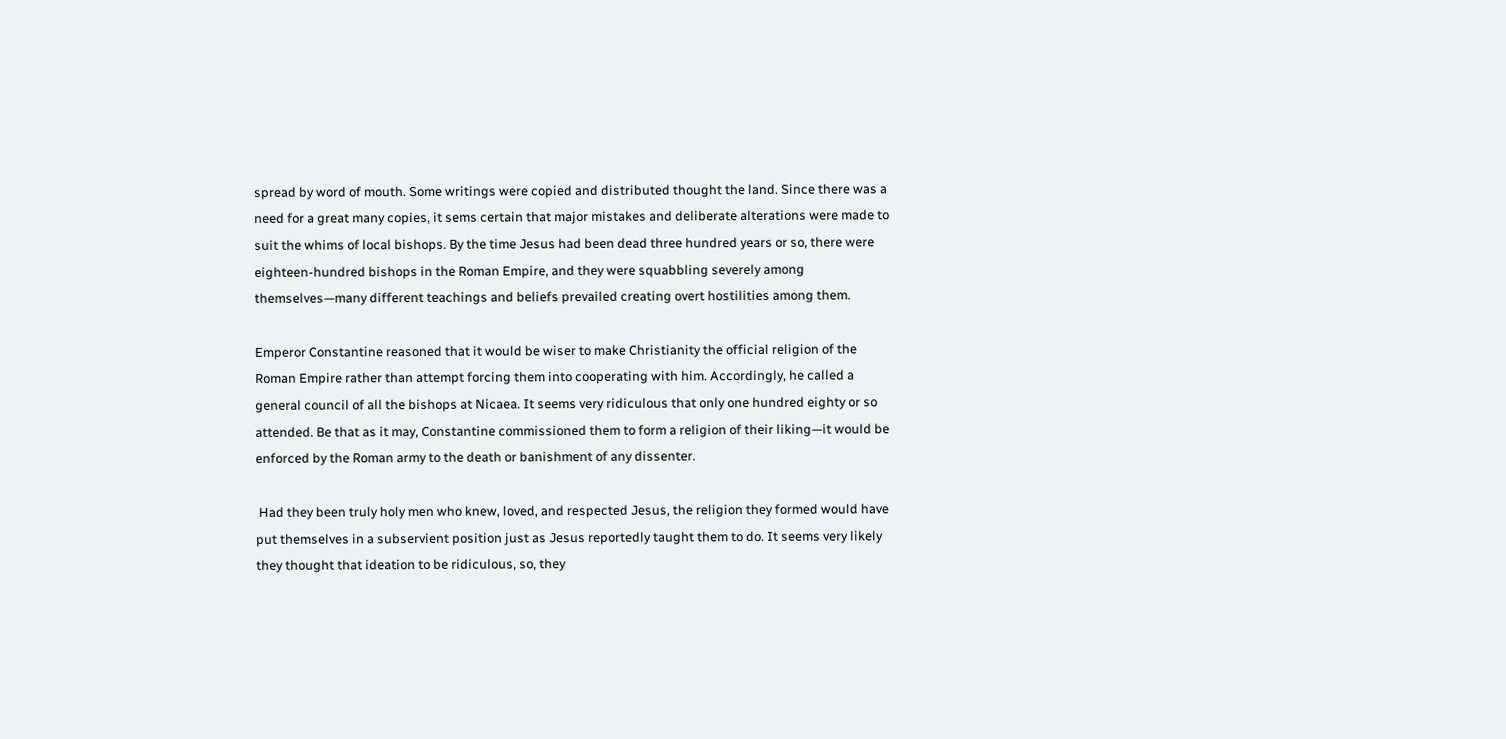spread by word of mouth. Some writings were copied and distributed thought the land. Since there was a need for a great many copies, it sems certain that major mistakes and deliberate alterations were made to suit the whims of local bishops. By the time Jesus had been dead three hundred years or so, there were eighteen-hundred bishops in the Roman Empire, and they were squabbling severely among themselves—many different teachings and beliefs prevailed creating overt hostilities among them.

Emperor Constantine reasoned that it would be wiser to make Christianity the official religion of the Roman Empire rather than attempt forcing them into cooperating with him. Accordingly, he called a general council of all the bishops at Nicaea. It seems very ridiculous that only one hundred eighty or so attended. Be that as it may, Constantine commissioned them to form a religion of their liking—it would be enforced by the Roman army to the death or banishment of any dissenter.

 Had they been truly holy men who knew, loved, and respected Jesus, the religion they formed would have put themselves in a subservient position just as Jesus reportedly taught them to do. It seems very likely they thought that ideation to be ridiculous, so, they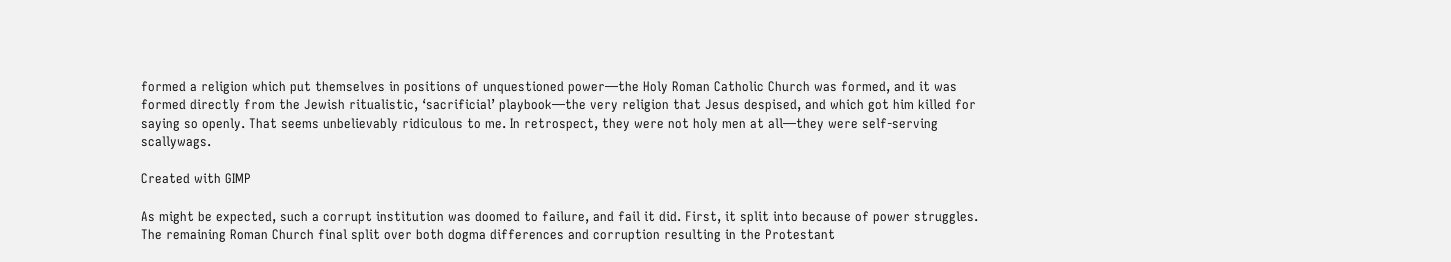formed a religion which put themselves in positions of unquestioned power—the Holy Roman Catholic Church was formed, and it was formed directly from the Jewish ritualistic, ‘sacrificial’ playbook—the very religion that Jesus despised, and which got him killed for saying so openly. That seems unbelievably ridiculous to me. In retrospect, they were not holy men at all—they were self-serving scallywags.

Created with GIMP

As might be expected, such a corrupt institution was doomed to failure, and fail it did. First, it split into because of power struggles. The remaining Roman Church final split over both dogma differences and corruption resulting in the Protestant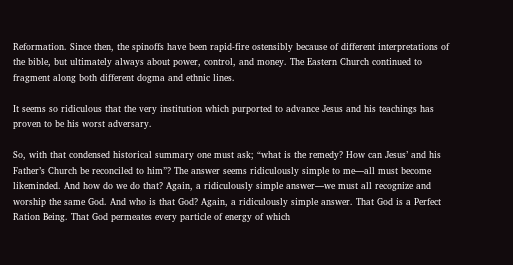Reformation. Since then, the spinoffs have been rapid-fire ostensibly because of different interpretations of the bible, but ultimately always about power, control, and money. The Eastern Church continued to fragment along both different dogma and ethnic lines.

It seems so ridiculous that the very institution which purported to advance Jesus and his teachings has proven to be his worst adversary.

So, with that condensed historical summary one must ask; “what is the remedy? How can Jesus’ and his Father’s Church be reconciled to him”? The answer seems ridiculously simple to me—all must become likeminded. And how do we do that? Again, a ridiculously simple answer—we must all recognize and worship the same God. And who is that God? Again, a ridiculously simple answer. That God is a Perfect Ration Being. That God permeates every particle of energy of which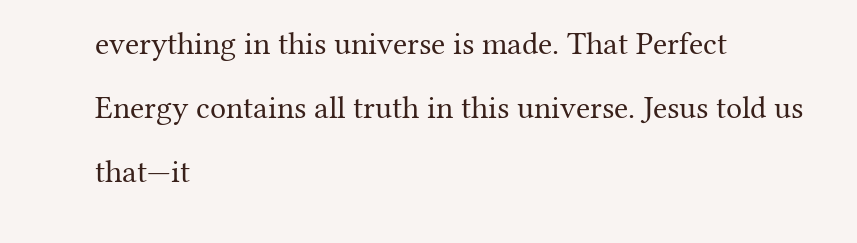everything in this universe is made. That Perfect Energy contains all truth in this universe. Jesus told us that—it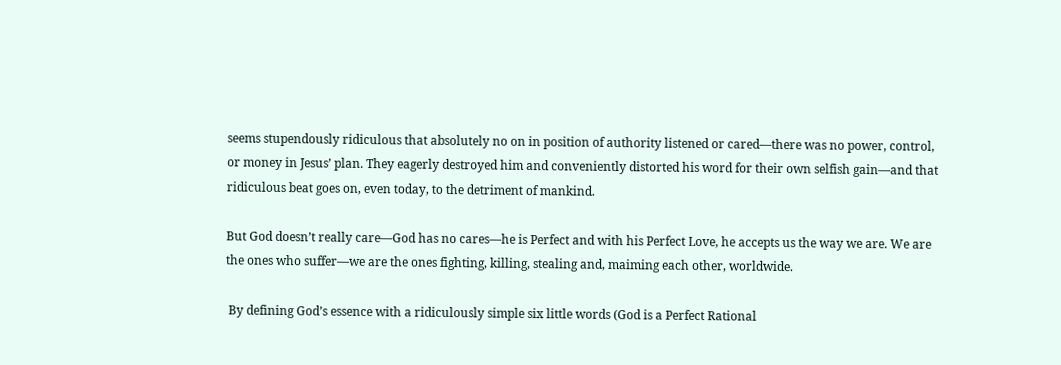seems stupendously ridiculous that absolutely no on in position of authority listened or cared—there was no power, control, or money in Jesus’ plan. They eagerly destroyed him and conveniently distorted his word for their own selfish gain—and that ridiculous beat goes on, even today, to the detriment of mankind.

But God doesn’t really care—God has no cares—he is Perfect and with his Perfect Love, he accepts us the way we are. We are the ones who suffer—we are the ones fighting, killing, stealing and, maiming each other, worldwide.

 By defining God’s essence with a ridiculously simple six little words (God is a Perfect Rational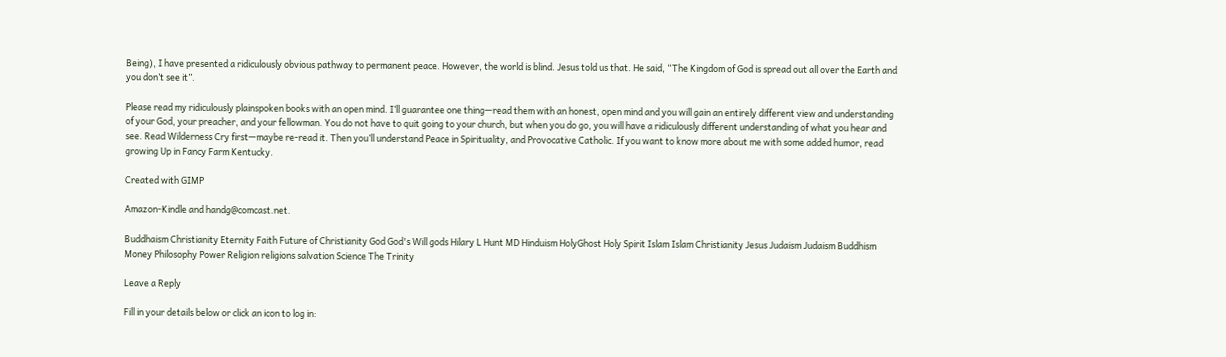Being), I have presented a ridiculously obvious pathway to permanent peace. However, the world is blind. Jesus told us that. He said, “The Kingdom of God is spread out all over the Earth and you don’t see it”.

Please read my ridiculously plainspoken books with an open mind. I’ll guarantee one thing—read them with an honest, open mind and you will gain an entirely different view and understanding of your God, your preacher, and your fellowman. You do not have to quit going to your church, but when you do go, you will have a ridiculously different understanding of what you hear and see. Read Wilderness Cry first—maybe re-read it. Then you’ll understand Peace in Spirituality, and Provocative Catholic. If you want to know more about me with some added humor, read growing Up in Fancy Farm Kentucky.

Created with GIMP

Amazon-Kindle and handg@comcast.net.

Buddhaism Christianity Eternity Faith Future of Christianity God God's Will gods Hilary L Hunt MD Hinduism HolyGhost Holy Spirit Islam Islam Christianity Jesus Judaism Judaism Buddhism Money Philosophy Power Religion religions salvation Science The Trinity

Leave a Reply

Fill in your details below or click an icon to log in: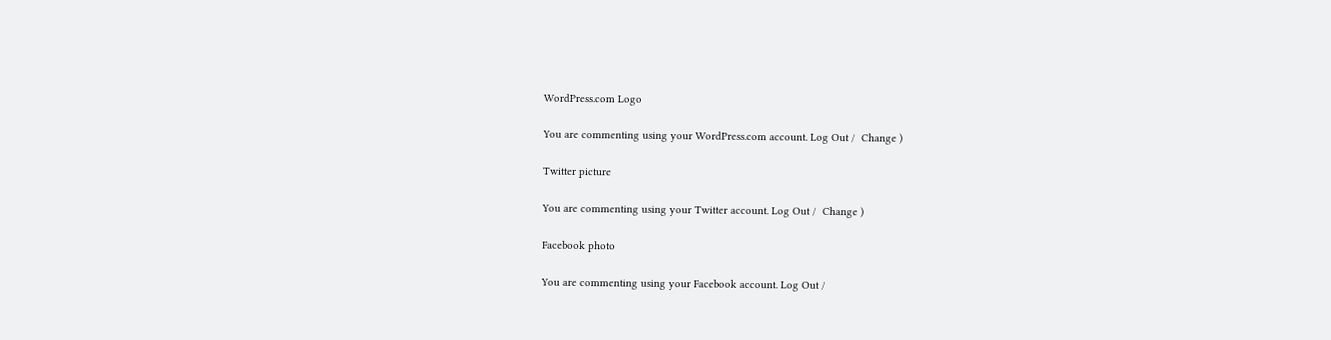WordPress.com Logo

You are commenting using your WordPress.com account. Log Out /  Change )

Twitter picture

You are commenting using your Twitter account. Log Out /  Change )

Facebook photo

You are commenting using your Facebook account. Log Out /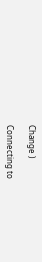Change )

Connecting to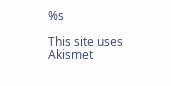%s

This site uses Akismet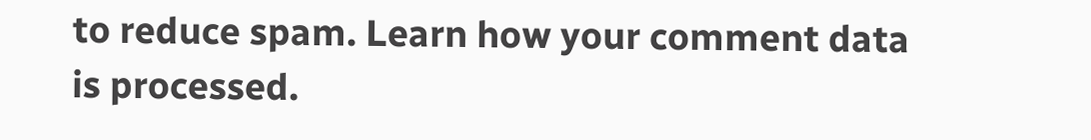to reduce spam. Learn how your comment data is processed.